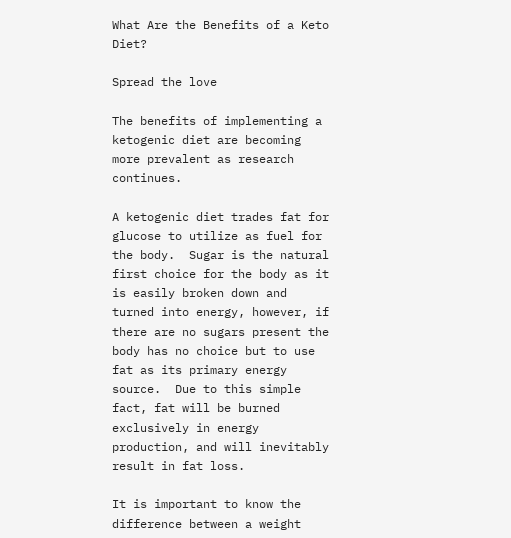What Are the Benefits of a Keto Diet?

Spread the love

The benefits of implementing a ketogenic diet are becoming more prevalent as research continues.

A ketogenic diet trades fat for glucose to utilize as fuel for the body.  Sugar is the natural first choice for the body as it is easily broken down and turned into energy, however, if there are no sugars present the body has no choice but to use fat as its primary energy source.  Due to this simple fact, fat will be burned exclusively in energy production, and will inevitably result in fat loss.

It is important to know the difference between a weight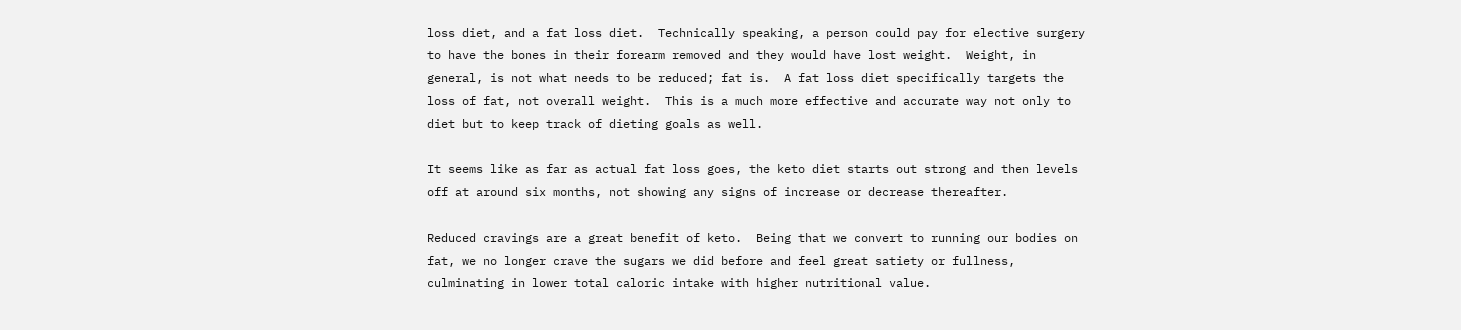loss diet, and a fat loss diet.  Technically speaking, a person could pay for elective surgery to have the bones in their forearm removed and they would have lost weight.  Weight, in general, is not what needs to be reduced; fat is.  A fat loss diet specifically targets the loss of fat, not overall weight.  This is a much more effective and accurate way not only to diet but to keep track of dieting goals as well.

It seems like as far as actual fat loss goes, the keto diet starts out strong and then levels off at around six months, not showing any signs of increase or decrease thereafter.

Reduced cravings are a great benefit of keto.  Being that we convert to running our bodies on fat, we no longer crave the sugars we did before and feel great satiety or fullness, culminating in lower total caloric intake with higher nutritional value.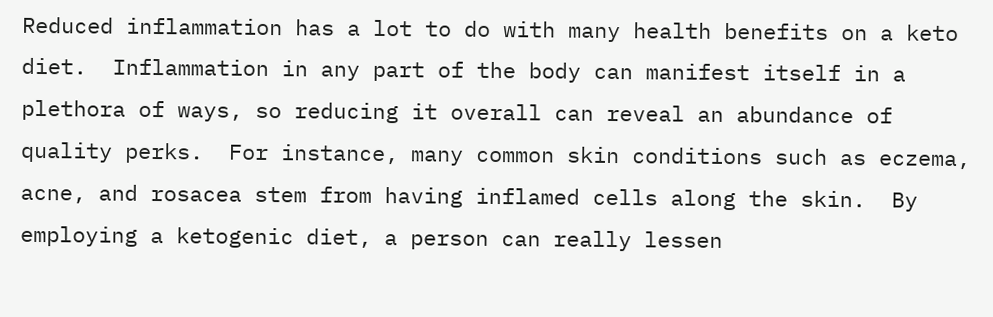Reduced inflammation has a lot to do with many health benefits on a keto diet.  Inflammation in any part of the body can manifest itself in a plethora of ways, so reducing it overall can reveal an abundance of quality perks.  For instance, many common skin conditions such as eczema, acne, and rosacea stem from having inflamed cells along the skin.  By employing a ketogenic diet, a person can really lessen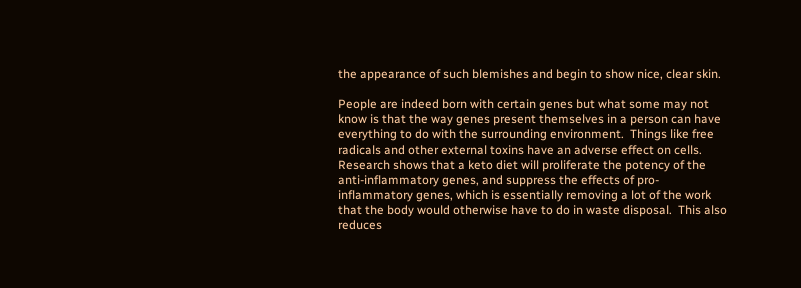the appearance of such blemishes and begin to show nice, clear skin.

People are indeed born with certain genes but what some may not know is that the way genes present themselves in a person can have everything to do with the surrounding environment.  Things like free radicals and other external toxins have an adverse effect on cells.  Research shows that a keto diet will proliferate the potency of the anti-inflammatory genes, and suppress the effects of pro-inflammatory genes, which is essentially removing a lot of the work that the body would otherwise have to do in waste disposal.  This also reduces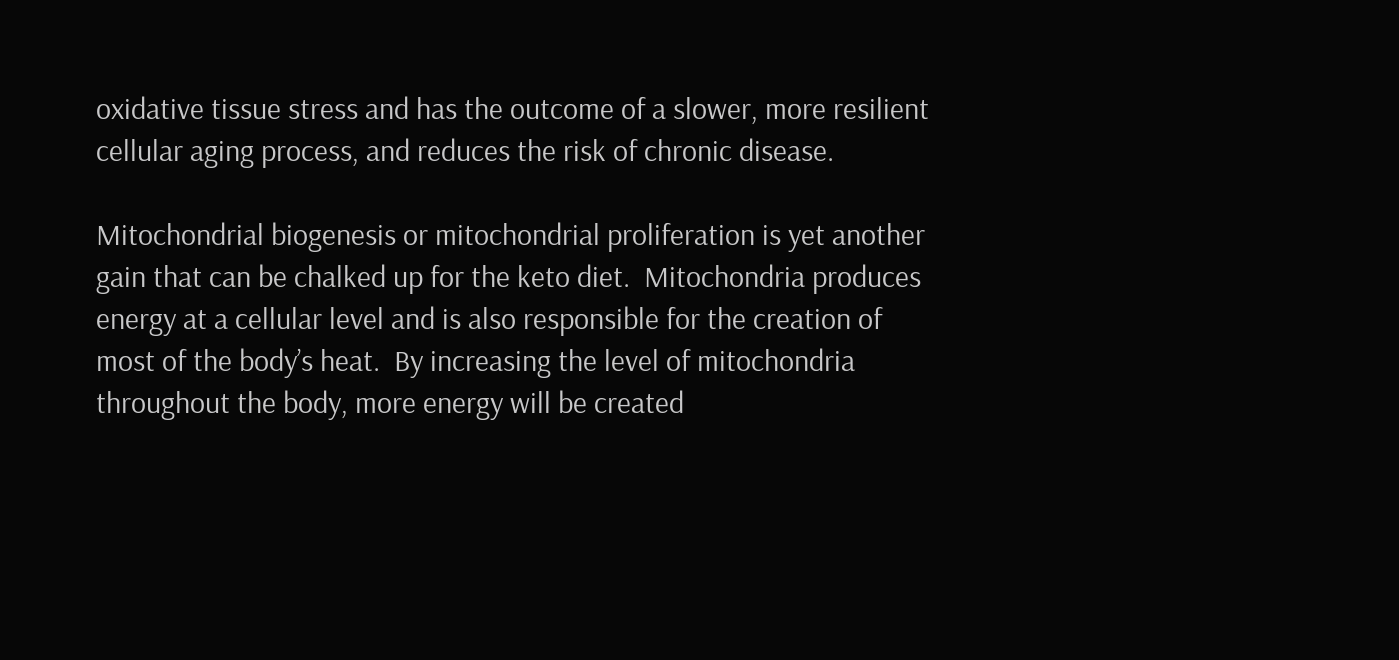oxidative tissue stress and has the outcome of a slower, more resilient cellular aging process, and reduces the risk of chronic disease.

Mitochondrial biogenesis or mitochondrial proliferation is yet another gain that can be chalked up for the keto diet.  Mitochondria produces energy at a cellular level and is also responsible for the creation of most of the body’s heat.  By increasing the level of mitochondria throughout the body, more energy will be created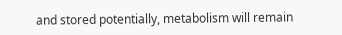and stored potentially, metabolism will remain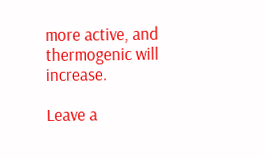more active, and thermogenic will increase.

Leave a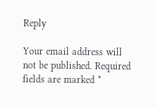Reply

Your email address will not be published. Required fields are marked *